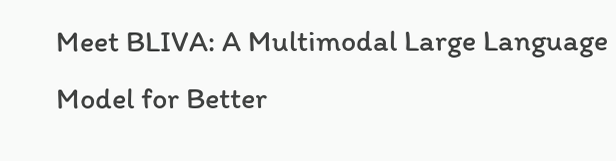Meet BLIVA: A Multimodal Large Language Model for Better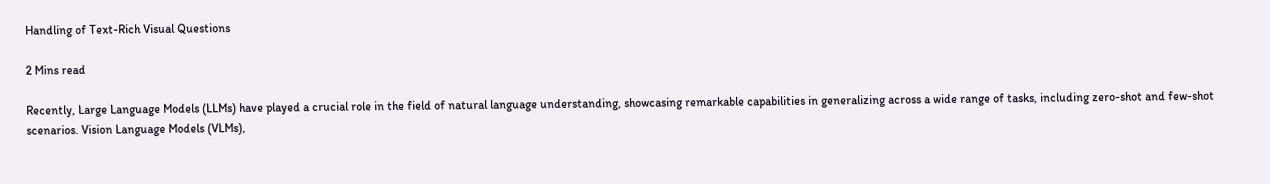Handling of Text-Rich Visual Questions

2 Mins read

Recently, Large Language Models (LLMs) have played a crucial role in the field of natural language understanding, showcasing remarkable capabilities in generalizing across a wide range of tasks, including zero-shot and few-shot scenarios. Vision Language Models (VLMs),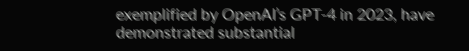exemplified by OpenAI’s GPT-4 in 2023, have demonstrated substantial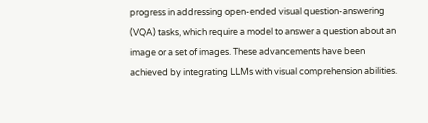progress in addressing open-ended visual question-answering (VQA) tasks, which require a model to answer a question about an image or a set of images. These advancements have been achieved by integrating LLMs with visual comprehension abilities.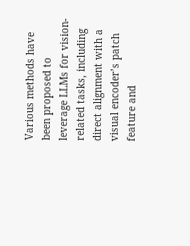Various methods have been proposed to leverage LLMs for vision-related tasks, including direct alignment with a visual encoder’s patch feature and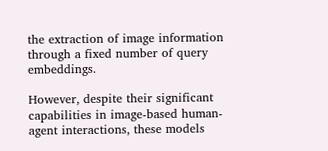the extraction of image information through a fixed number of query embeddings.

However, despite their significant capabilities in image-based human-agent interactions, these models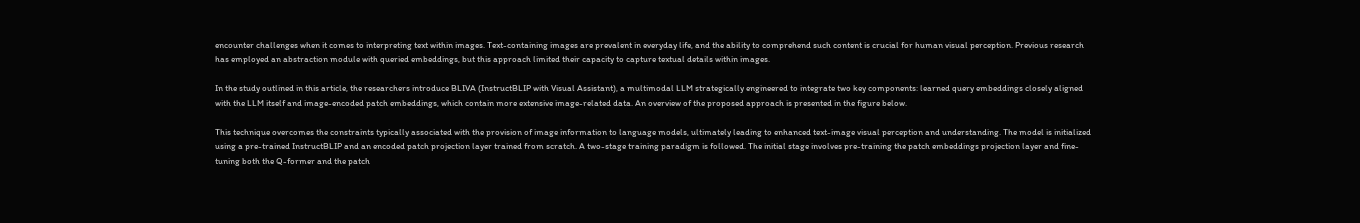encounter challenges when it comes to interpreting text within images. Text-containing images are prevalent in everyday life, and the ability to comprehend such content is crucial for human visual perception. Previous research has employed an abstraction module with queried embeddings, but this approach limited their capacity to capture textual details within images.

In the study outlined in this article, the researchers introduce BLIVA (InstructBLIP with Visual Assistant), a multimodal LLM strategically engineered to integrate two key components: learned query embeddings closely aligned with the LLM itself and image-encoded patch embeddings, which contain more extensive image-related data. An overview of the proposed approach is presented in the figure below.

This technique overcomes the constraints typically associated with the provision of image information to language models, ultimately leading to enhanced text-image visual perception and understanding. The model is initialized using a pre-trained InstructBLIP and an encoded patch projection layer trained from scratch. A two-stage training paradigm is followed. The initial stage involves pre-training the patch embeddings projection layer and fine-tuning both the Q-former and the patch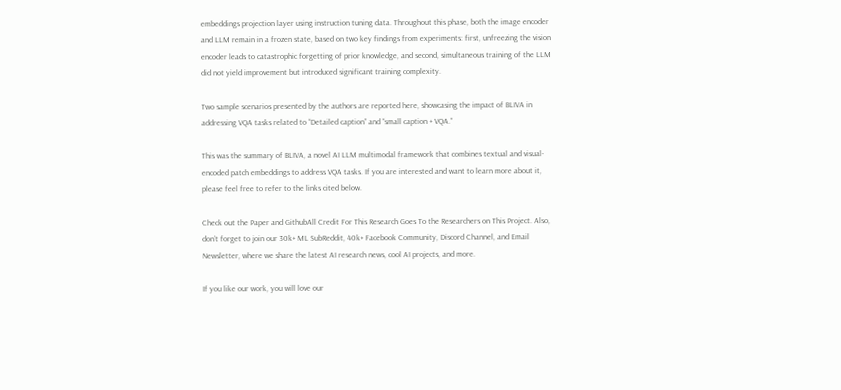embeddings projection layer using instruction tuning data. Throughout this phase, both the image encoder and LLM remain in a frozen state, based on two key findings from experiments: first, unfreezing the vision encoder leads to catastrophic forgetting of prior knowledge, and second, simultaneous training of the LLM did not yield improvement but introduced significant training complexity.

Two sample scenarios presented by the authors are reported here, showcasing the impact of BLIVA in addressing VQA tasks related to “Detailed caption” and “small caption + VQA.”

This was the summary of BLIVA, a novel AI LLM multimodal framework that combines textual and visual-encoded patch embeddings to address VQA tasks. If you are interested and want to learn more about it, please feel free to refer to the links cited below.

Check out the Paper and GithubAll Credit For This Research Goes To the Researchers on This Project. Also, don’t forget to join our 30k+ ML SubReddit, 40k+ Facebook Community, Discord Channel, and Email Newsletter, where we share the latest AI research news, cool AI projects, and more.

If you like our work, you will love our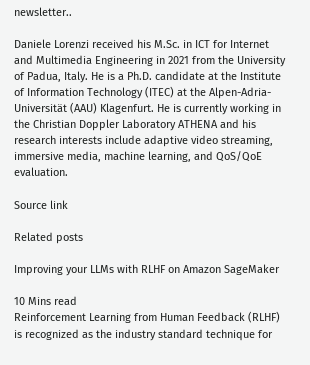newsletter..

Daniele Lorenzi received his M.Sc. in ICT for Internet and Multimedia Engineering in 2021 from the University of Padua, Italy. He is a Ph.D. candidate at the Institute of Information Technology (ITEC) at the Alpen-Adria-Universität (AAU) Klagenfurt. He is currently working in the Christian Doppler Laboratory ATHENA and his research interests include adaptive video streaming, immersive media, machine learning, and QoS/QoE evaluation.

Source link

Related posts

Improving your LLMs with RLHF on Amazon SageMaker

10 Mins read
Reinforcement Learning from Human Feedback (RLHF) is recognized as the industry standard technique for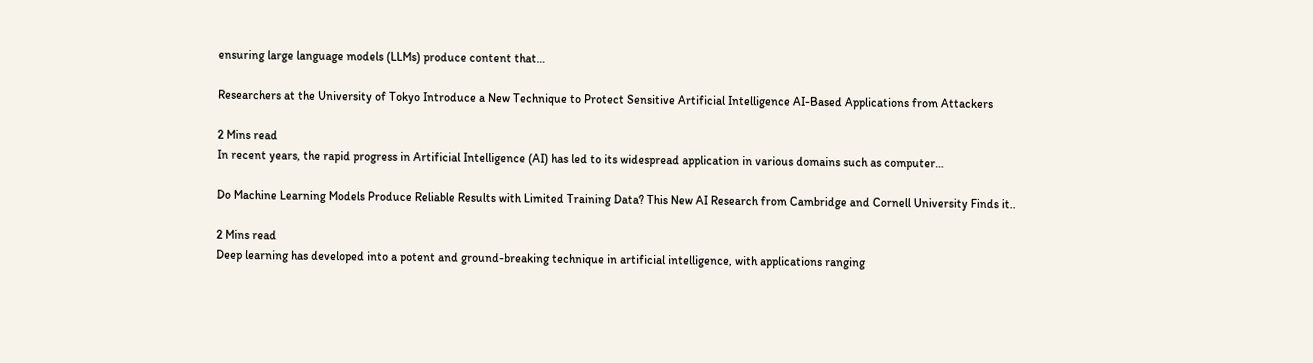ensuring large language models (LLMs) produce content that…

Researchers at the University of Tokyo Introduce a New Technique to Protect Sensitive Artificial Intelligence AI-Based Applications from Attackers

2 Mins read
In recent years, the rapid progress in Artificial Intelligence (AI) has led to its widespread application in various domains such as computer…

Do Machine Learning Models Produce Reliable Results with Limited Training Data? This New AI Research from Cambridge and Cornell University Finds it..

2 Mins read
Deep learning has developed into a potent and ground-breaking technique in artificial intelligence, with applications ranging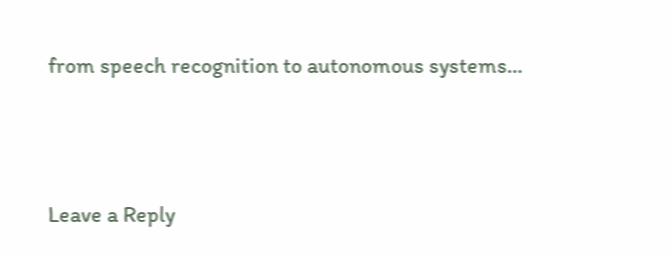from speech recognition to autonomous systems…



Leave a Reply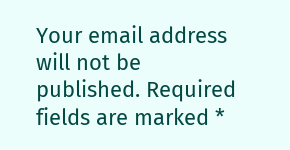Your email address will not be published. Required fields are marked *